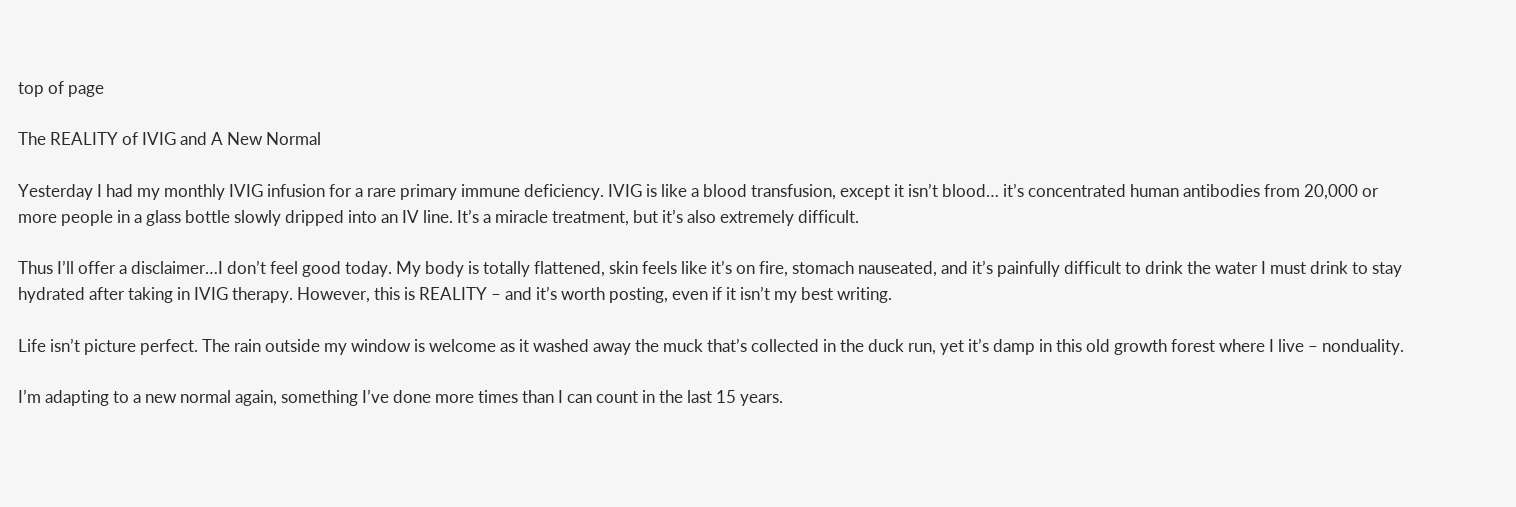top of page

The REALITY of IVIG and A New Normal

Yesterday I had my monthly IVIG infusion for a rare primary immune deficiency. IVIG is like a blood transfusion, except it isn’t blood… it’s concentrated human antibodies from 20,000 or more people in a glass bottle slowly dripped into an IV line. It’s a miracle treatment, but it’s also extremely difficult.

Thus I’ll offer a disclaimer…I don’t feel good today. My body is totally flattened, skin feels like it’s on fire, stomach nauseated, and it’s painfully difficult to drink the water I must drink to stay hydrated after taking in IVIG therapy. However, this is REALITY – and it’s worth posting, even if it isn’t my best writing.

Life isn’t picture perfect. The rain outside my window is welcome as it washed away the muck that’s collected in the duck run, yet it’s damp in this old growth forest where I live – nonduality.

I’m adapting to a new normal again, something I’ve done more times than I can count in the last 15 years.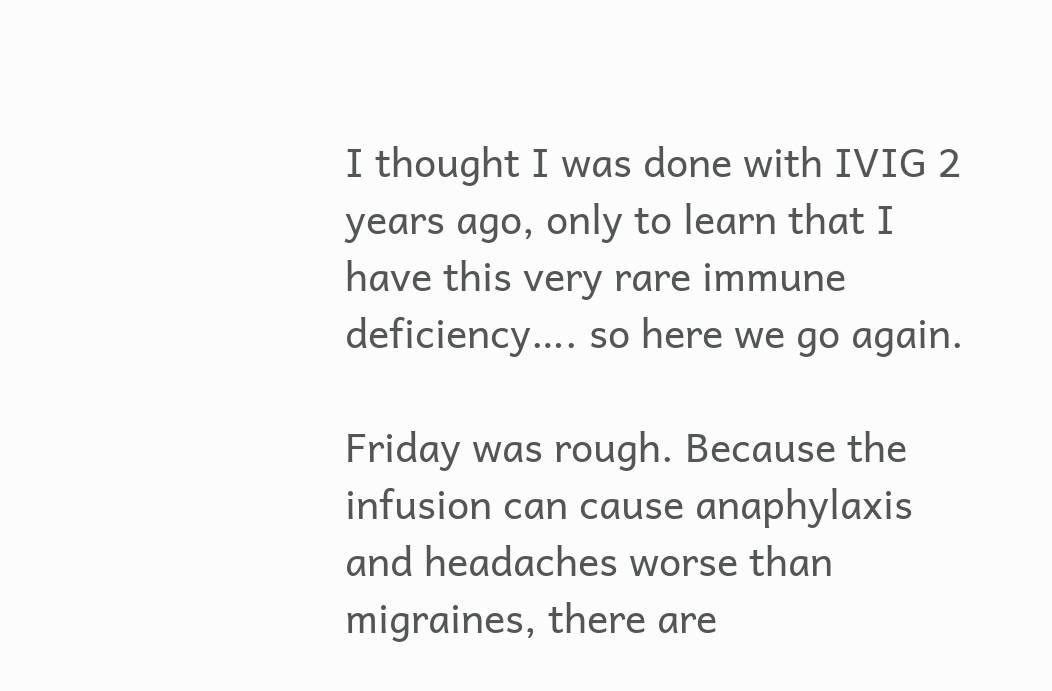I thought I was done with IVIG 2 years ago, only to learn that I have this very rare immune deficiency…. so here we go again.

Friday was rough. Because the infusion can cause anaphylaxis and headaches worse than migraines, there are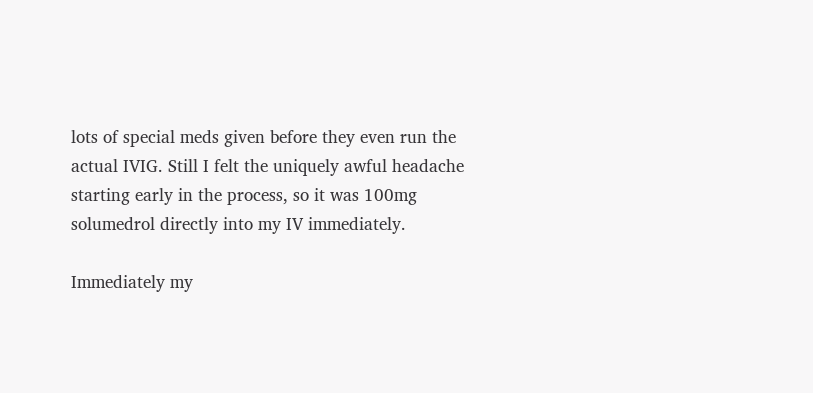lots of special meds given before they even run the actual IVIG. Still I felt the uniquely awful headache starting early in the process, so it was 100mg solumedrol directly into my IV immediately.

Immediately my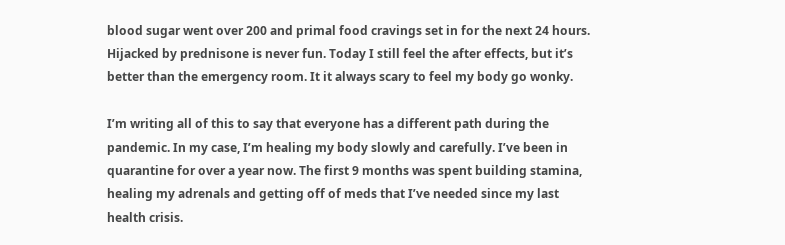blood sugar went over 200 and primal food cravings set in for the next 24 hours. Hijacked by prednisone is never fun. Today I still feel the after effects, but it’s better than the emergency room. It it always scary to feel my body go wonky.

I’m writing all of this to say that everyone has a different path during the pandemic. In my case, I’m healing my body slowly and carefully. I’ve been in quarantine for over a year now. The first 9 months was spent building stamina, healing my adrenals and getting off of meds that I’ve needed since my last health crisis.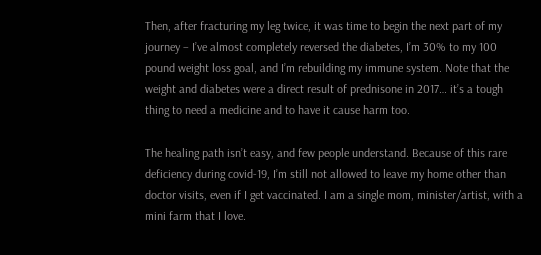Then, after fracturing my leg twice, it was time to begin the next part of my journey – I’ve almost completely reversed the diabetes, I’m 30% to my 100 pound weight loss goal, and I’m rebuilding my immune system. Note that the weight and diabetes were a direct result of prednisone in 2017… it’s a tough thing to need a medicine and to have it cause harm too.

The healing path isn’t easy, and few people understand. Because of this rare deficiency during covid-19, I’m still not allowed to leave my home other than doctor visits, even if I get vaccinated. I am a single mom, minister/artist, with a mini farm that I love.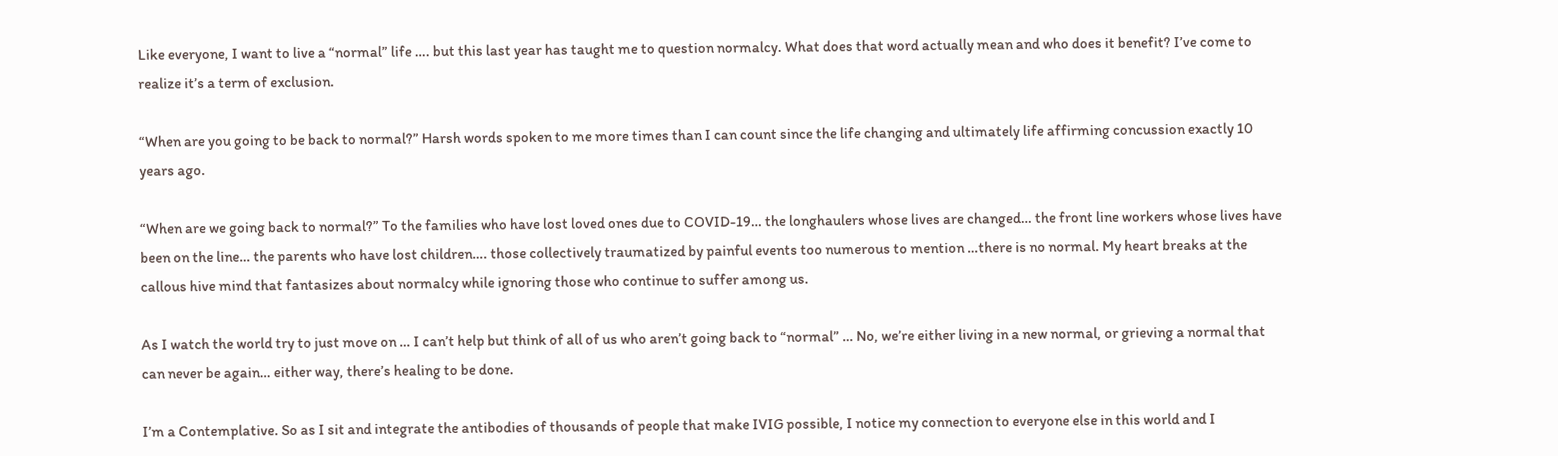Like everyone, I want to live a “normal” life …. but this last year has taught me to question normalcy. What does that word actually mean and who does it benefit? I’ve come to realize it’s a term of exclusion.

“When are you going to be back to normal?” Harsh words spoken to me more times than I can count since the life changing and ultimately life affirming concussion exactly 10 years ago.

“When are we going back to normal?” To the families who have lost loved ones due to COVID-19… the longhaulers whose lives are changed… the front line workers whose lives have been on the line… the parents who have lost children…. those collectively traumatized by painful events too numerous to mention …there is no normal. My heart breaks at the callous hive mind that fantasizes about normalcy while ignoring those who continue to suffer among us.

As I watch the world try to just move on … I can’t help but think of all of us who aren’t going back to “normal” … No, we’re either living in a new normal, or grieving a normal that can never be again… either way, there’s healing to be done.

I’m a Contemplative. So as I sit and integrate the antibodies of thousands of people that make IVIG possible, I notice my connection to everyone else in this world and I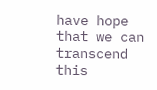have hope that we can transcend this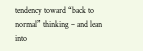tendency toward “back to normal” thinking – and lean into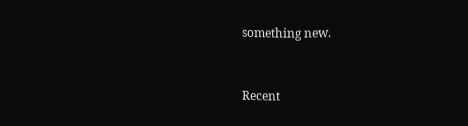something new.


Recent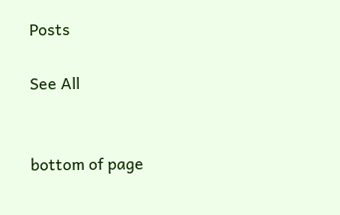Posts

See All


bottom of page